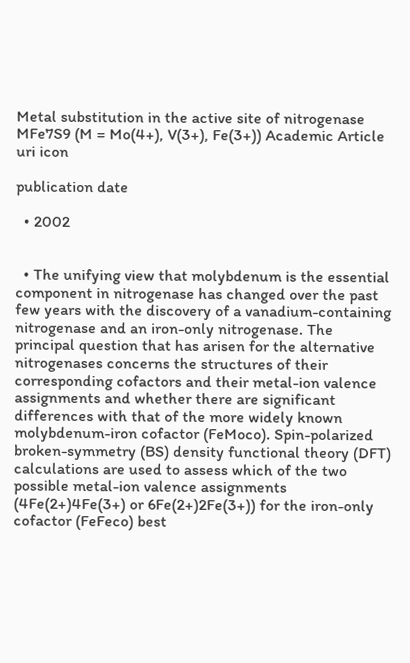Metal substitution in the active site of nitrogenase MFe7S9 (M = Mo(4+), V(3+), Fe(3+)) Academic Article uri icon

publication date

  • 2002


  • The unifying view that molybdenum is the essential component in nitrogenase has changed over the past few years with the discovery of a vanadium-containing nitrogenase and an iron-only nitrogenase. The principal question that has arisen for the alternative nitrogenases concerns the structures of their corresponding cofactors and their metal-ion valence assignments and whether there are significant differences with that of the more widely known molybdenum-iron cofactor (FeMoco). Spin-polarized broken-symmetry (BS) density functional theory (DFT) calculations are used to assess which of the two possible metal-ion valence assignments (4Fe(2+)4Fe(3+) or 6Fe(2+)2Fe(3+)) for the iron-only cofactor (FeFeco) best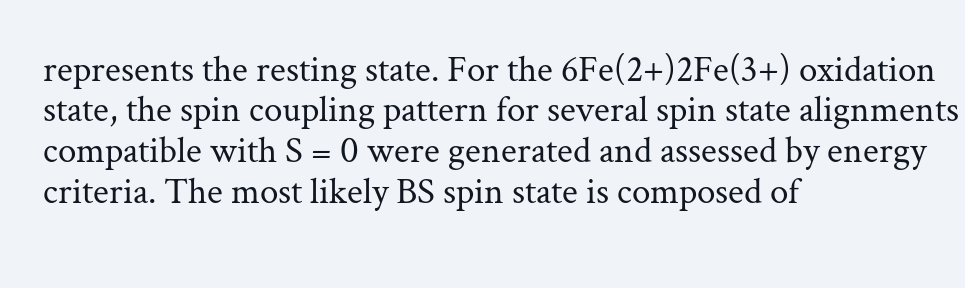represents the resting state. For the 6Fe(2+)2Fe(3+) oxidation state, the spin coupling pattern for several spin state alignments compatible with S = 0 were generated and assessed by energy criteria. The most likely BS spin state is composed of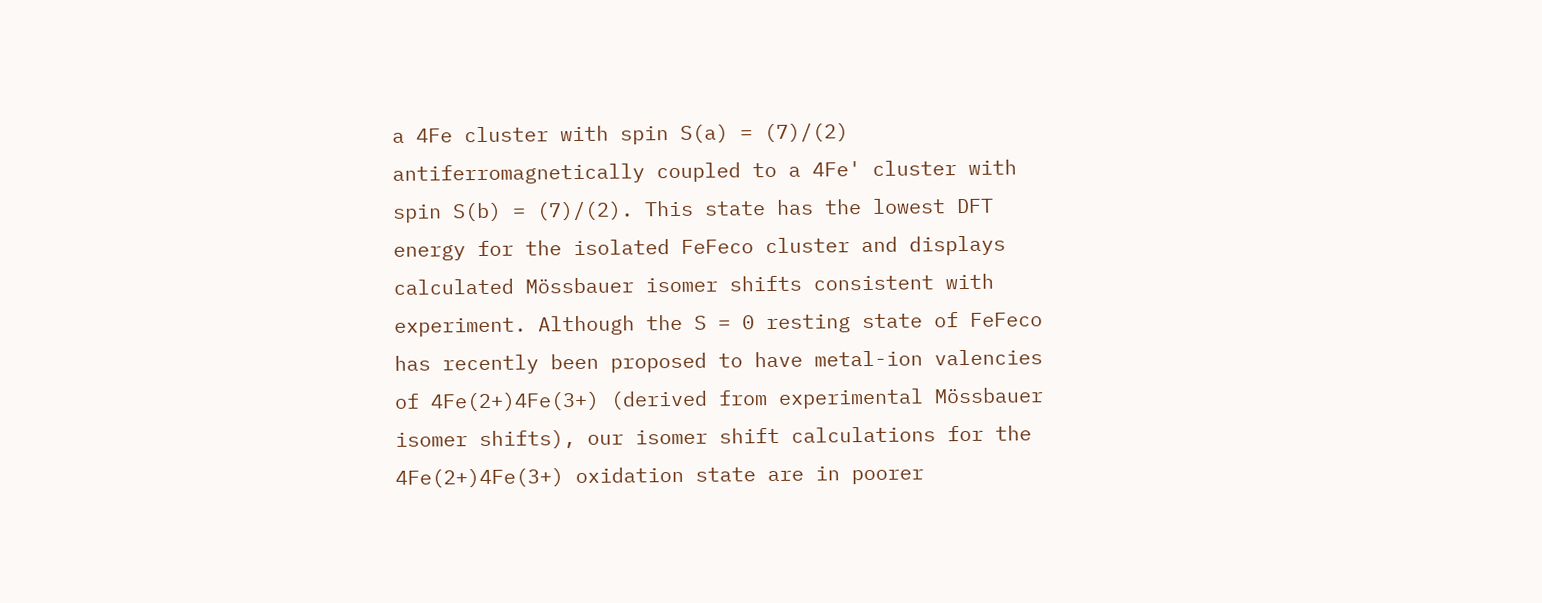a 4Fe cluster with spin S(a) = (7)/(2) antiferromagnetically coupled to a 4Fe' cluster with spin S(b) = (7)/(2). This state has the lowest DFT energy for the isolated FeFeco cluster and displays calculated Mössbauer isomer shifts consistent with experiment. Although the S = 0 resting state of FeFeco has recently been proposed to have metal-ion valencies of 4Fe(2+)4Fe(3+) (derived from experimental Mössbauer isomer shifts), our isomer shift calculations for the 4Fe(2+)4Fe(3+) oxidation state are in poorer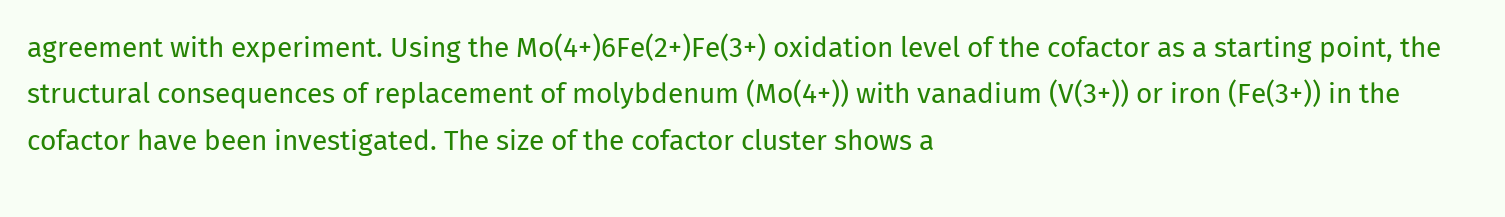agreement with experiment. Using the Mo(4+)6Fe(2+)Fe(3+) oxidation level of the cofactor as a starting point, the structural consequences of replacement of molybdenum (Mo(4+)) with vanadium (V(3+)) or iron (Fe(3+)) in the cofactor have been investigated. The size of the cofactor cluster shows a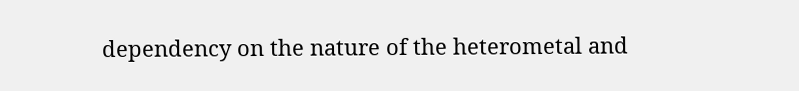dependency on the nature of the heterometal and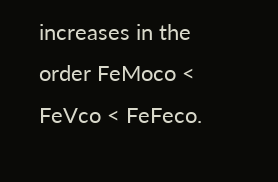increases in the order FeMoco < FeVco < FeFeco.